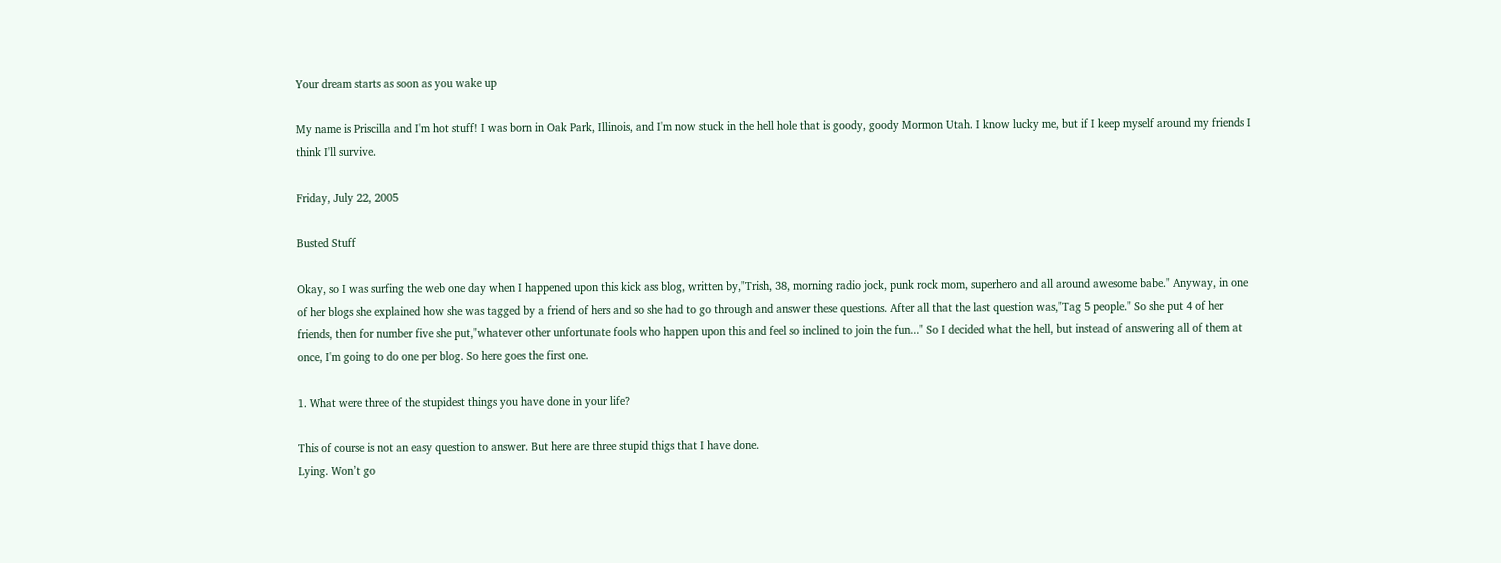Your dream starts as soon as you wake up

My name is Priscilla and I'm hot stuff! I was born in Oak Park, Illinois, and I'm now stuck in the hell hole that is goody, goody Mormon Utah. I know lucky me, but if I keep myself around my friends I think I'll survive.

Friday, July 22, 2005

Busted Stuff

Okay, so I was surfing the web one day when I happened upon this kick ass blog, written by,"Trish, 38, morning radio jock, punk rock mom, superhero and all around awesome babe." Anyway, in one of her blogs she explained how she was tagged by a friend of hers and so she had to go through and answer these questions. After all that the last question was,"Tag 5 people." So she put 4 of her friends, then for number five she put,"whatever other unfortunate fools who happen upon this and feel so inclined to join the fun..." So I decided what the hell, but instead of answering all of them at once, I'm going to do one per blog. So here goes the first one.

1. What were three of the stupidest things you have done in your life?

This of course is not an easy question to answer. But here are three stupid thigs that I have done.
Lying. Won’t go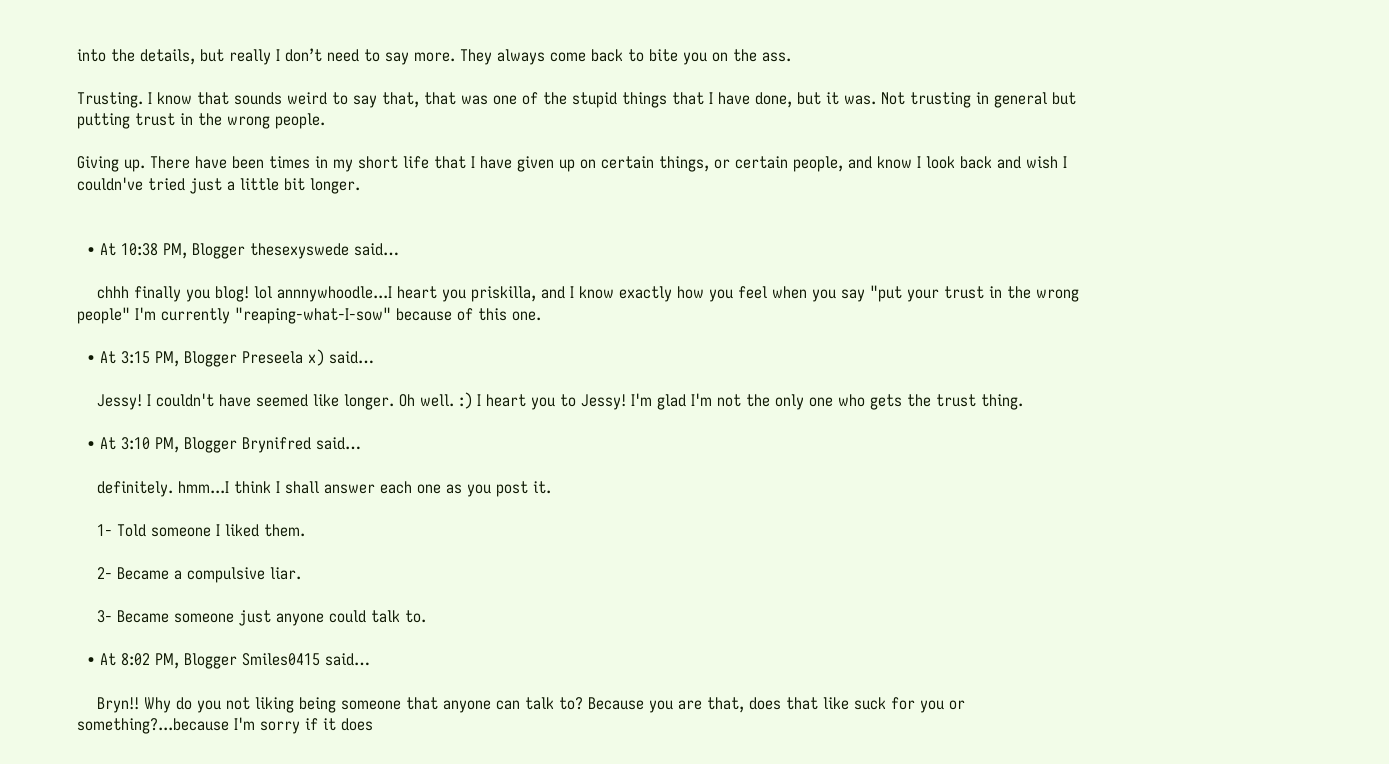into the details, but really I don’t need to say more. They always come back to bite you on the ass.

Trusting. I know that sounds weird to say that, that was one of the stupid things that I have done, but it was. Not trusting in general but putting trust in the wrong people.

Giving up. There have been times in my short life that I have given up on certain things, or certain people, and know I look back and wish I couldn've tried just a little bit longer.


  • At 10:38 PM, Blogger thesexyswede said…

    chhh finally you blog! lol annnywhoodle...I heart you priskilla, and I know exactly how you feel when you say "put your trust in the wrong people" I'm currently "reaping-what-I-sow" because of this one.

  • At 3:15 PM, Blogger Preseela x) said…

    Jessy! I couldn't have seemed like longer. Oh well. :) I heart you to Jessy! I'm glad I'm not the only one who gets the trust thing.

  • At 3:10 PM, Blogger Brynifred said…

    definitely. hmm...I think I shall answer each one as you post it.

    1- Told someone I liked them.

    2- Became a compulsive liar.

    3- Became someone just anyone could talk to.

  • At 8:02 PM, Blogger Smiles0415 said…

    Bryn!! Why do you not liking being someone that anyone can talk to? Because you are that, does that like suck for you or something?...because I'm sorry if it does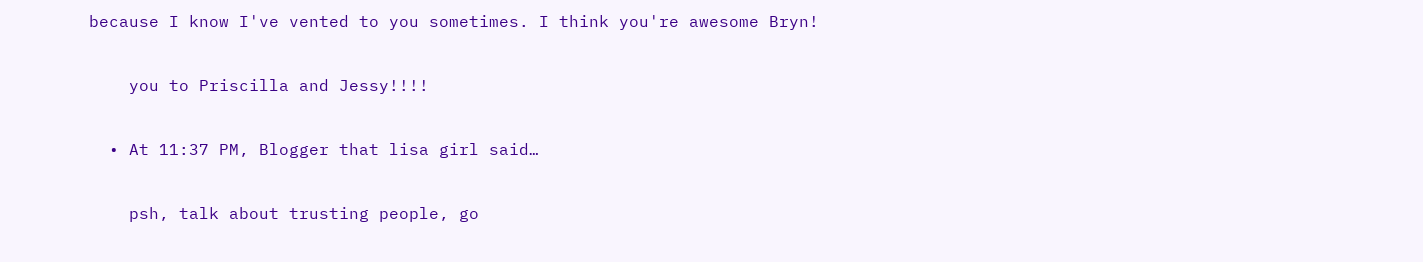because I know I've vented to you sometimes. I think you're awesome Bryn!

    you to Priscilla and Jessy!!!!

  • At 11:37 PM, Blogger that lisa girl said…

    psh, talk about trusting people, go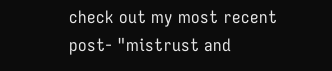check out my most recent post- "mistrust and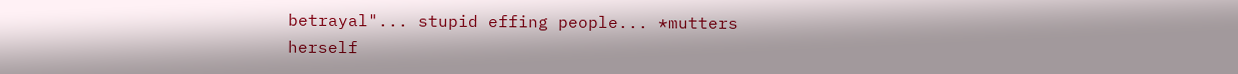betrayal"... stupid effing people... *mutters herself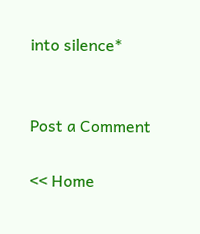into silence*


Post a Comment

<< Home